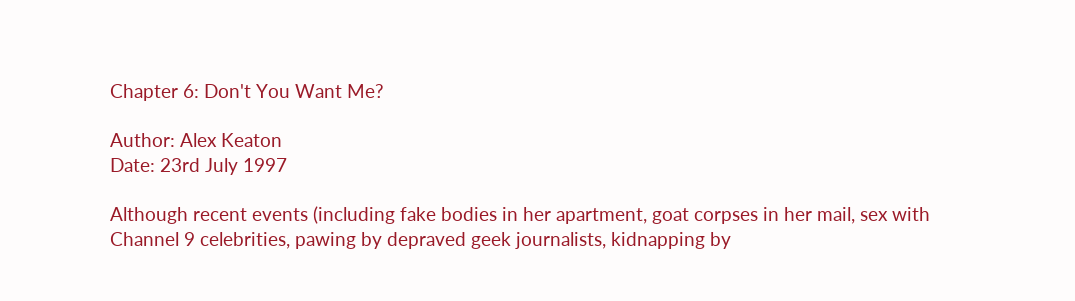Chapter 6: Don't You Want Me?

Author: Alex Keaton
Date: 23rd July 1997

Although recent events (including fake bodies in her apartment, goat corpses in her mail, sex with Channel 9 celebrities, pawing by depraved geek journalists, kidnapping by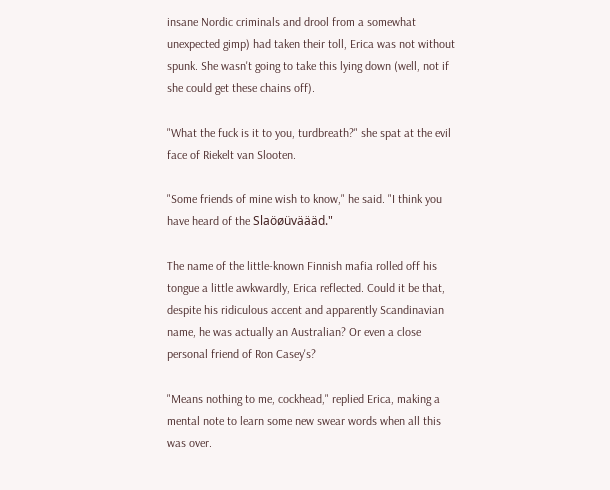insane Nordic criminals and drool from a somewhat unexpected gimp) had taken their toll, Erica was not without spunk. She wasn't going to take this lying down (well, not if she could get these chains off).

"What the fuck is it to you, turdbreath?" she spat at the evil face of Riekelt van Slooten.

"Some friends of mine wish to know," he said. "I think you have heard of the Slaöøüväääd."

The name of the little-known Finnish mafia rolled off his tongue a little awkwardly, Erica reflected. Could it be that, despite his ridiculous accent and apparently Scandinavian name, he was actually an Australian? Or even a close personal friend of Ron Casey's?

"Means nothing to me, cockhead," replied Erica, making a mental note to learn some new swear words when all this was over.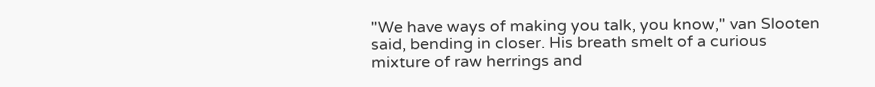"We have ways of making you talk, you know," van Slooten said, bending in closer. His breath smelt of a curious mixture of raw herrings and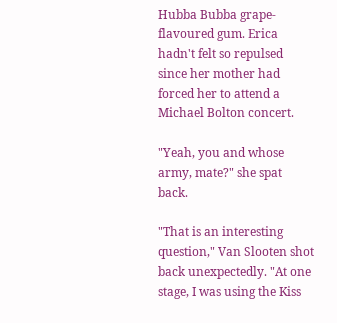Hubba Bubba grape-flavoured gum. Erica hadn't felt so repulsed since her mother had forced her to attend a Michael Bolton concert.

"Yeah, you and whose army, mate?" she spat back.

"That is an interesting question," Van Slooten shot back unexpectedly. "At one stage, I was using the Kiss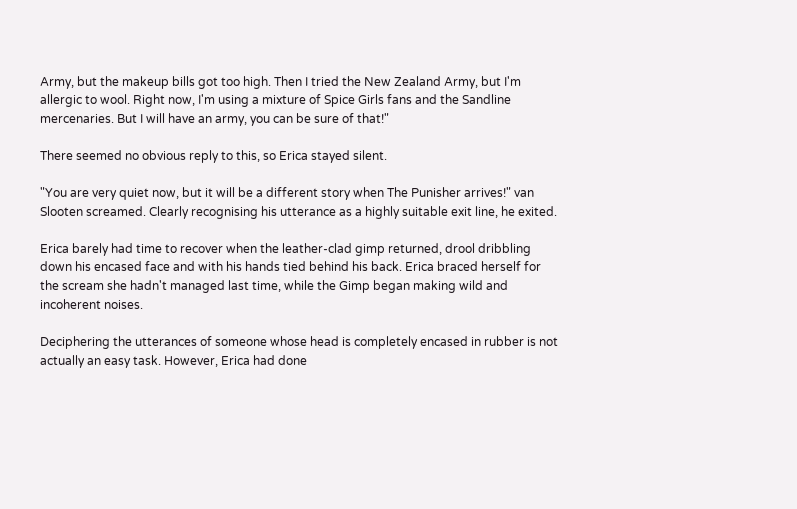Army, but the makeup bills got too high. Then I tried the New Zealand Army, but I'm allergic to wool. Right now, I'm using a mixture of Spice Girls fans and the Sandline mercenaries. But I will have an army, you can be sure of that!"

There seemed no obvious reply to this, so Erica stayed silent.

"You are very quiet now, but it will be a different story when The Punisher arrives!" van Slooten screamed. Clearly recognising his utterance as a highly suitable exit line, he exited.

Erica barely had time to recover when the leather-clad gimp returned, drool dribbling down his encased face and with his hands tied behind his back. Erica braced herself for the scream she hadn't managed last time, while the Gimp began making wild and incoherent noises.

Deciphering the utterances of someone whose head is completely encased in rubber is not actually an easy task. However, Erica had done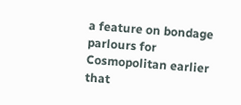a feature on bondage parlours for Cosmopolitan earlier that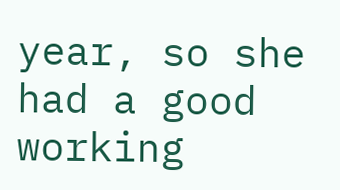year, so she had a good working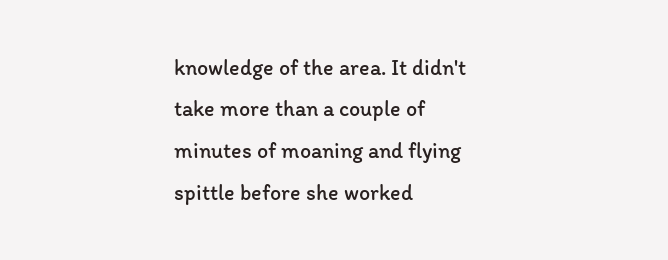knowledge of the area. It didn't take more than a couple of minutes of moaning and flying spittle before she worked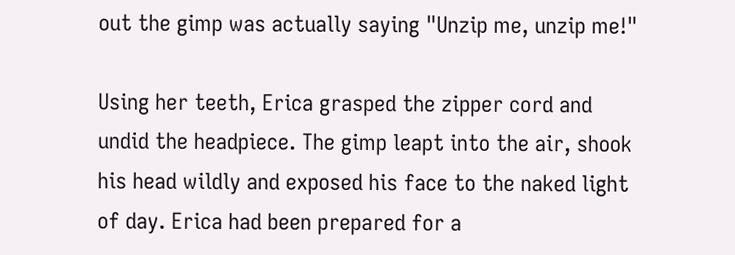out the gimp was actually saying "Unzip me, unzip me!"

Using her teeth, Erica grasped the zipper cord and undid the headpiece. The gimp leapt into the air, shook his head wildly and exposed his face to the naked light of day. Erica had been prepared for a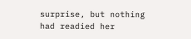surprise, but nothing had readied her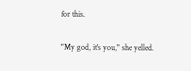for this.

"My god, it's you," she yelled.